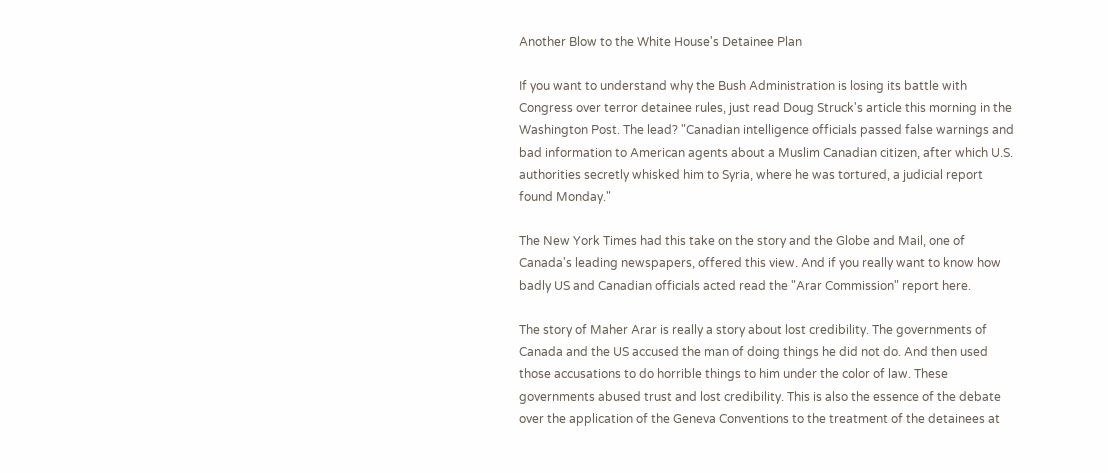Another Blow to the White House's Detainee Plan

If you want to understand why the Bush Administration is losing its battle with Congress over terror detainee rules, just read Doug Struck's article this morning in the Washington Post. The lead? "Canadian intelligence officials passed false warnings and bad information to American agents about a Muslim Canadian citizen, after which U.S. authorities secretly whisked him to Syria, where he was tortured, a judicial report found Monday."

The New York Times had this take on the story and the Globe and Mail, one of Canada's leading newspapers, offered this view. And if you really want to know how badly US and Canadian officials acted read the "Arar Commission" report here.

The story of Maher Arar is really a story about lost credibility. The governments of Canada and the US accused the man of doing things he did not do. And then used those accusations to do horrible things to him under the color of law. These governments abused trust and lost credibility. This is also the essence of the debate over the application of the Geneva Conventions to the treatment of the detainees at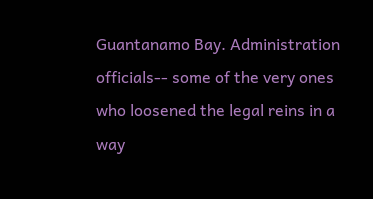Guantanamo Bay. Administration officials-- some of the very ones who loosened the legal reins in a way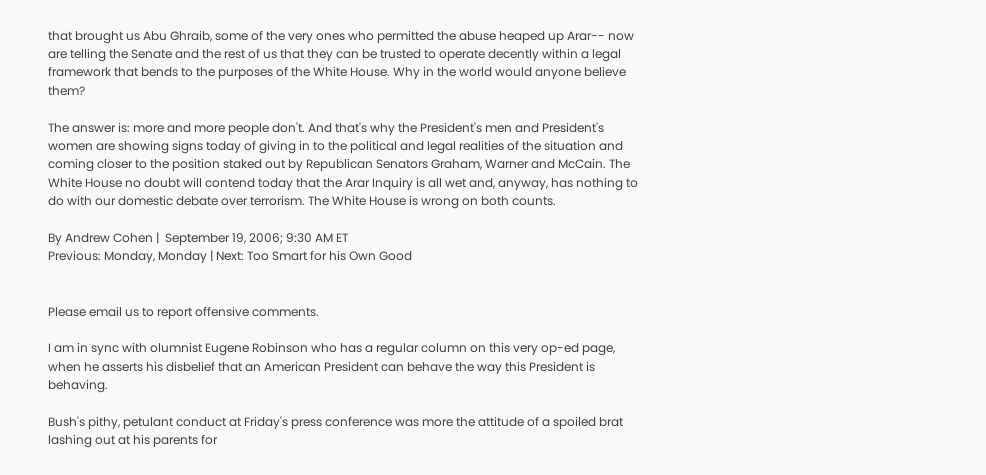that brought us Abu Ghraib, some of the very ones who permitted the abuse heaped up Arar-- now are telling the Senate and the rest of us that they can be trusted to operate decently within a legal framework that bends to the purposes of the White House. Why in the world would anyone believe them?

The answer is: more and more people don't. And that's why the President's men and President's women are showing signs today of giving in to the political and legal realities of the situation and coming closer to the position staked out by Republican Senators Graham, Warner and McCain. The White House no doubt will contend today that the Arar Inquiry is all wet and, anyway, has nothing to do with our domestic debate over terrorism. The White House is wrong on both counts.

By Andrew Cohen |  September 19, 2006; 9:30 AM ET
Previous: Monday, Monday | Next: Too Smart for his Own Good


Please email us to report offensive comments.

I am in sync with olumnist Eugene Robinson who has a regular column on this very op-ed page, when he asserts his disbelief that an American President can behave the way this President is behaving.

Bush's pithy, petulant conduct at Friday's press conference was more the attitude of a spoiled brat lashing out at his parents for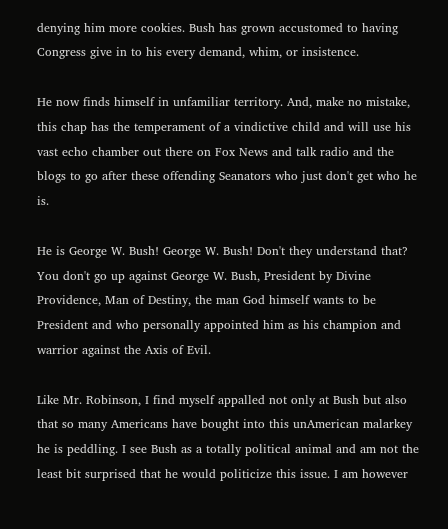denying him more cookies. Bush has grown accustomed to having Congress give in to his every demand, whim, or insistence.

He now finds himself in unfamiliar territory. And, make no mistake, this chap has the temperament of a vindictive child and will use his vast echo chamber out there on Fox News and talk radio and the blogs to go after these offending Seanators who just don't get who he is.

He is George W. Bush! George W. Bush! Don't they understand that? You don't go up against George W. Bush, President by Divine Providence, Man of Destiny, the man God himself wants to be President and who personally appointed him as his champion and warrior against the Axis of Evil.

Like Mr. Robinson, I find myself appalled not only at Bush but also that so many Americans have bought into this unAmerican malarkey he is peddling. I see Bush as a totally political animal and am not the least bit surprised that he would politicize this issue. I am however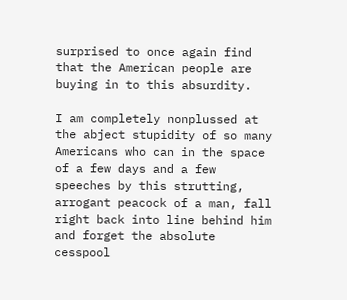surprised to once again find that the American people are buying in to this absurdity.

I am completely nonplussed at the abject stupidity of so many Americans who can in the space of a few days and a few speeches by this strutting, arrogant peacock of a man, fall right back into line behind him and forget the absolute cesspool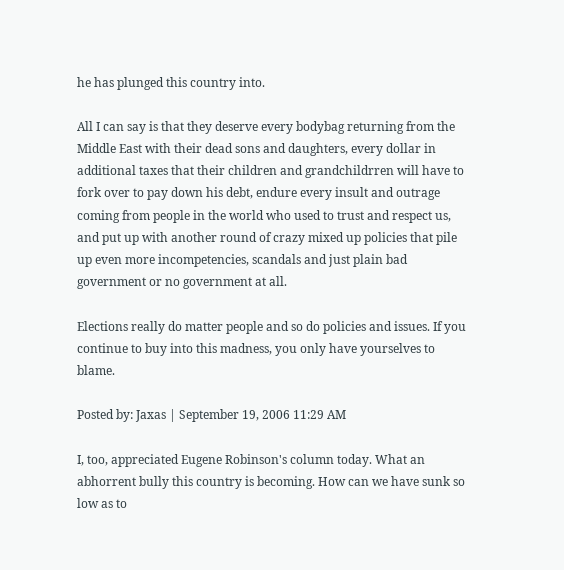he has plunged this country into.

All I can say is that they deserve every bodybag returning from the Middle East with their dead sons and daughters, every dollar in additional taxes that their children and grandchildrren will have to fork over to pay down his debt, endure every insult and outrage coming from people in the world who used to trust and respect us, and put up with another round of crazy mixed up policies that pile up even more incompetencies, scandals and just plain bad government or no government at all.

Elections really do matter people and so do policies and issues. If you continue to buy into this madness, you only have yourselves to blame.

Posted by: Jaxas | September 19, 2006 11:29 AM

I, too, appreciated Eugene Robinson's column today. What an abhorrent bully this country is becoming. How can we have sunk so low as to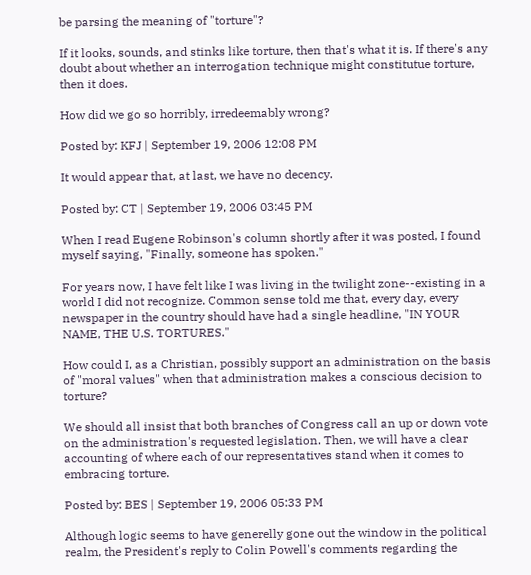be parsing the meaning of "torture"?

If it looks, sounds, and stinks like torture, then that's what it is. If there's any doubt about whether an interrogation technique might constitutue torture, then it does.

How did we go so horribly, irredeemably wrong?

Posted by: KFJ | September 19, 2006 12:08 PM

It would appear that, at last, we have no decency.

Posted by: CT | September 19, 2006 03:45 PM

When I read Eugene Robinson's column shortly after it was posted, I found myself saying, "Finally, someone has spoken."

For years now, I have felt like I was living in the twilight zone--existing in a world I did not recognize. Common sense told me that, every day, every newspaper in the country should have had a single headline, "IN YOUR NAME, THE U.S. TORTURES."

How could I, as a Christian, possibly support an administration on the basis of "moral values" when that administration makes a conscious decision to torture?

We should all insist that both branches of Congress call an up or down vote on the administration's requested legislation. Then, we will have a clear accounting of where each of our representatives stand when it comes to embracing torture.

Posted by: BES | September 19, 2006 05:33 PM

Although logic seems to have generelly gone out the window in the political realm, the President's reply to Colin Powell's comments regarding the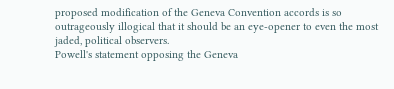proposed modification of the Geneva Convention accords is so outrageously illogical that it should be an eye-opener to even the most jaded, political observers.
Powell's statement opposing the Geneva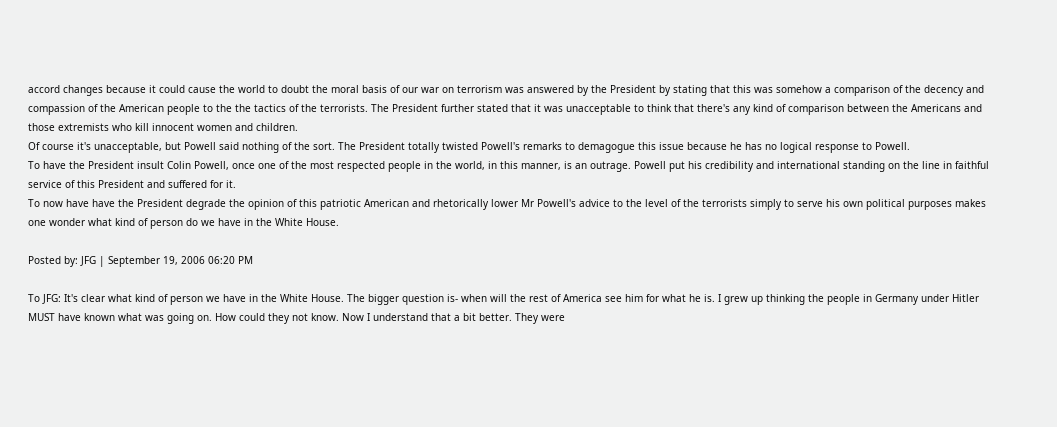accord changes because it could cause the world to doubt the moral basis of our war on terrorism was answered by the President by stating that this was somehow a comparison of the decency and compassion of the American people to the the tactics of the terrorists. The President further stated that it was unacceptable to think that there's any kind of comparison between the Americans and those extremists who kill innocent women and children.
Of course it's unacceptable, but Powell said nothing of the sort. The President totally twisted Powell's remarks to demagogue this issue because he has no logical response to Powell.
To have the President insult Colin Powell, once one of the most respected people in the world, in this manner, is an outrage. Powell put his credibility and international standing on the line in faithful service of this President and suffered for it.
To now have have the President degrade the opinion of this patriotic American and rhetorically lower Mr Powell's advice to the level of the terrorists simply to serve his own political purposes makes one wonder what kind of person do we have in the White House.

Posted by: JFG | September 19, 2006 06:20 PM

To JFG: It's clear what kind of person we have in the White House. The bigger question is- when will the rest of America see him for what he is. I grew up thinking the people in Germany under Hitler MUST have known what was going on. How could they not know. Now I understand that a bit better. They were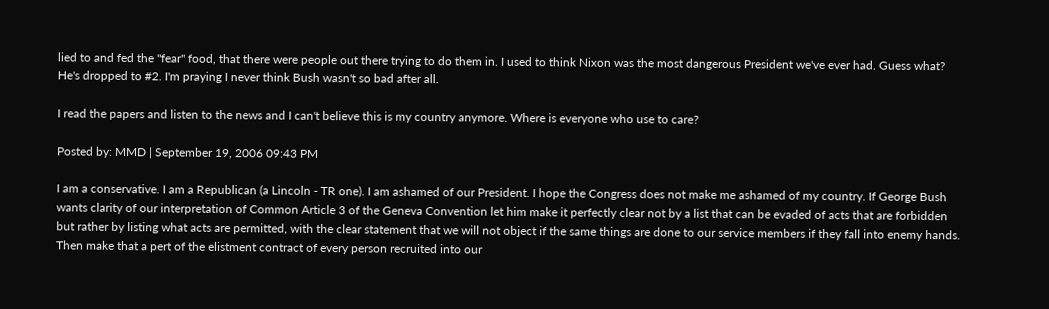lied to and fed the "fear" food, that there were people out there trying to do them in. I used to think Nixon was the most dangerous President we've ever had. Guess what? He's dropped to #2. I'm praying I never think Bush wasn't so bad after all.

I read the papers and listen to the news and I can't believe this is my country anymore. Where is everyone who use to care?

Posted by: MMD | September 19, 2006 09:43 PM

I am a conservative. I am a Republican (a Lincoln - TR one). I am ashamed of our President. I hope the Congress does not make me ashamed of my country. If George Bush wants clarity of our interpretation of Common Article 3 of the Geneva Convention let him make it perfectly clear not by a list that can be evaded of acts that are forbidden but rather by listing what acts are permitted, with the clear statement that we will not object if the same things are done to our service members if they fall into enemy hands. Then make that a pert of the elistment contract of every person recruited into our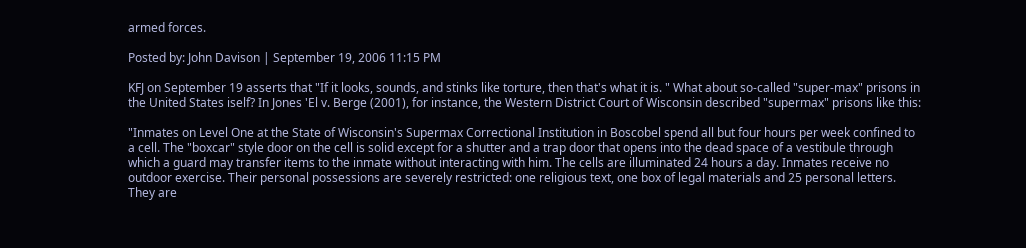armed forces.

Posted by: John Davison | September 19, 2006 11:15 PM

KFJ on September 19 asserts that "If it looks, sounds, and stinks like torture, then that's what it is. " What about so-called "super-max" prisons in the United States iself? In Jones 'El v. Berge (2001), for instance, the Western District Court of Wisconsin described "supermax" prisons like this:

"Inmates on Level One at the State of Wisconsin's Supermax Correctional Institution in Boscobel spend all but four hours per week confined to a cell. The "boxcar" style door on the cell is solid except for a shutter and a trap door that opens into the dead space of a vestibule through which a guard may transfer items to the inmate without interacting with him. The cells are illuminated 24 hours a day. Inmates receive no outdoor exercise. Their personal possessions are severely restricted: one religious text, one box of legal materials and 25 personal letters. They are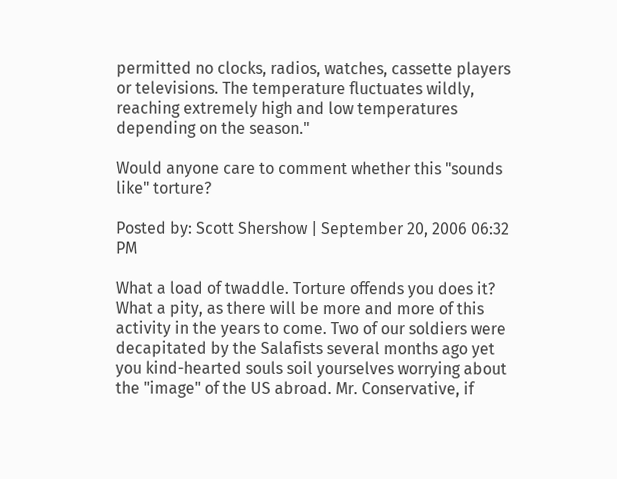permitted no clocks, radios, watches, cassette players or televisions. The temperature fluctuates wildly, reaching extremely high and low temperatures depending on the season."

Would anyone care to comment whether this "sounds like" torture?

Posted by: Scott Shershow | September 20, 2006 06:32 PM

What a load of twaddle. Torture offends you does it? What a pity, as there will be more and more of this activity in the years to come. Two of our soldiers were decapitated by the Salafists several months ago yet you kind-hearted souls soil yourselves worrying about the "image" of the US abroad. Mr. Conservative, if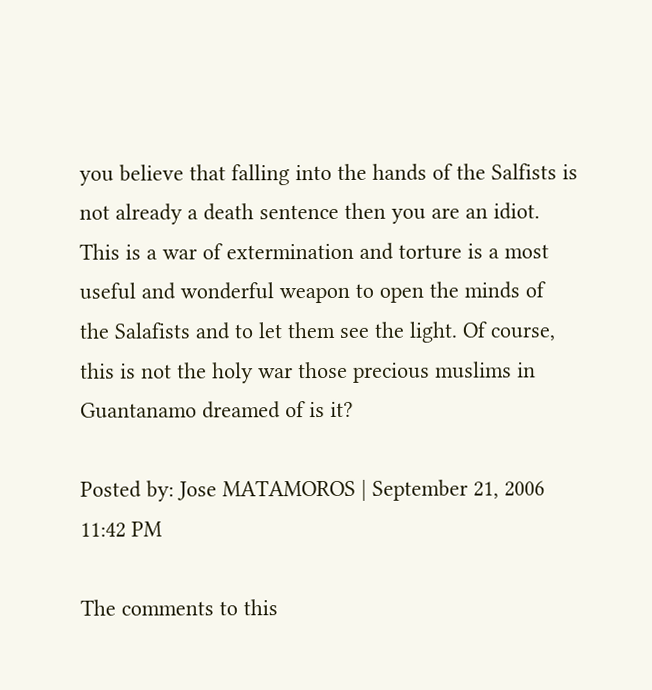you believe that falling into the hands of the Salfists is not already a death sentence then you are an idiot. This is a war of extermination and torture is a most useful and wonderful weapon to open the minds of the Salafists and to let them see the light. Of course, this is not the holy war those precious muslims in Guantanamo dreamed of is it?

Posted by: Jose MATAMOROS | September 21, 2006 11:42 PM

The comments to this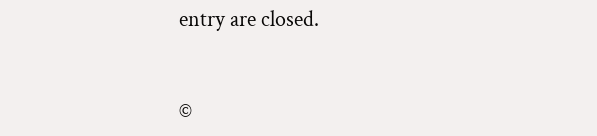entry are closed.


©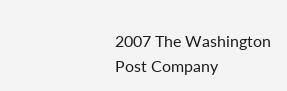2007 The Washington Post Company